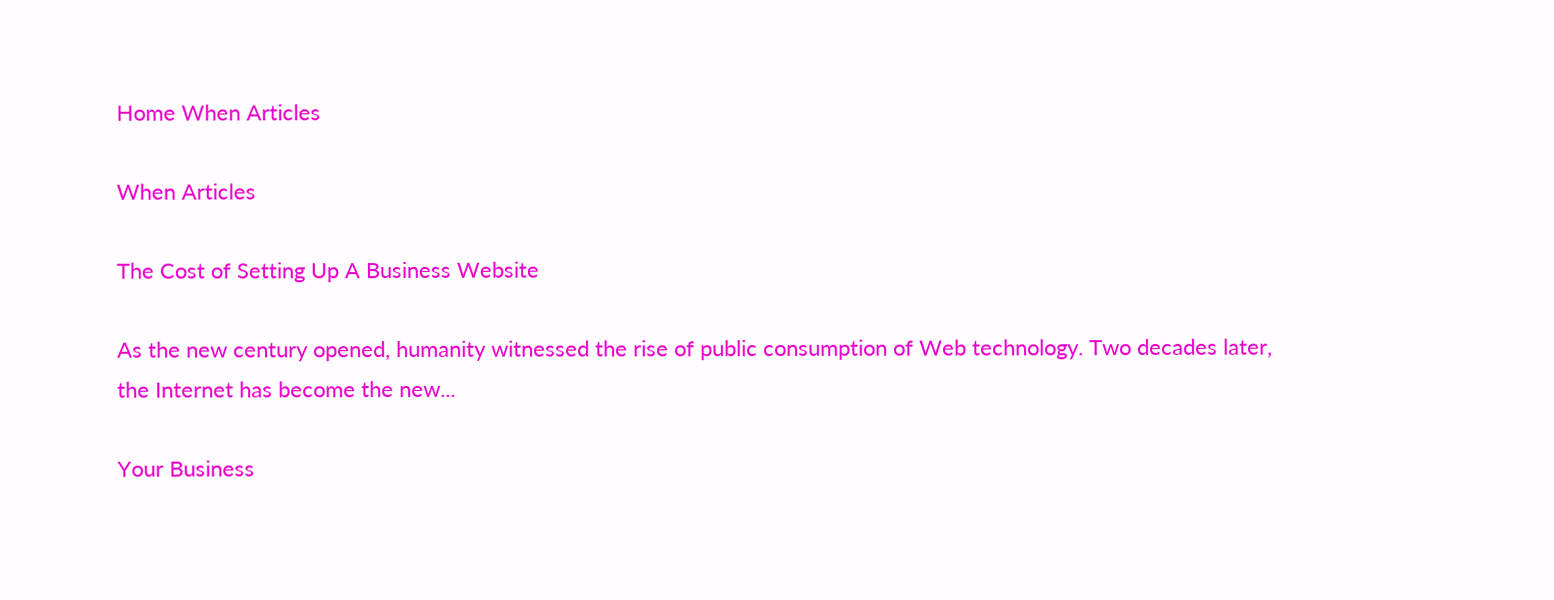Home When Articles

When Articles

The Cost of Setting Up A Business Website

As the new century opened, humanity witnessed the rise of public consumption of Web technology. Two decades later, the Internet has become the new...

Your Business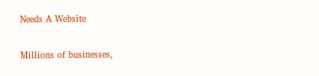Needs A Website

Millions of businesses,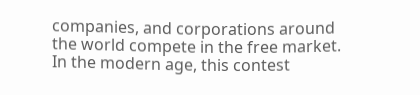companies, and corporations around the world compete in the free market. In the modern age, this contest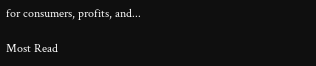for consumers, profits, and...

Most Read